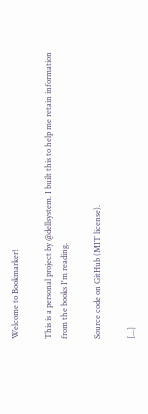Welcome to Bookmarker!

This is a personal project by @dellsystem. I built this to help me retain information from the books I'm reading.

Source code on GitHub (MIT license).

[...]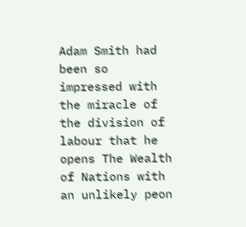Adam Smith had been so impressed with the miracle of the division of labour that he opens The Wealth of Nations with an unlikely peon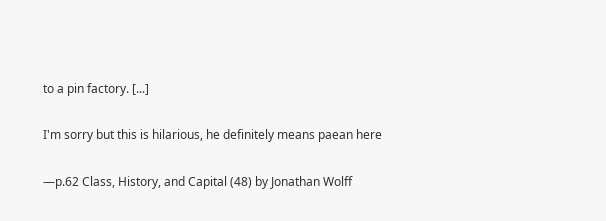to a pin factory. [...]

I'm sorry but this is hilarious, he definitely means paean here

—p.62 Class, History, and Capital (48) by Jonathan Wolff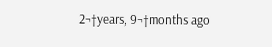2¬†years, 9¬†months ago